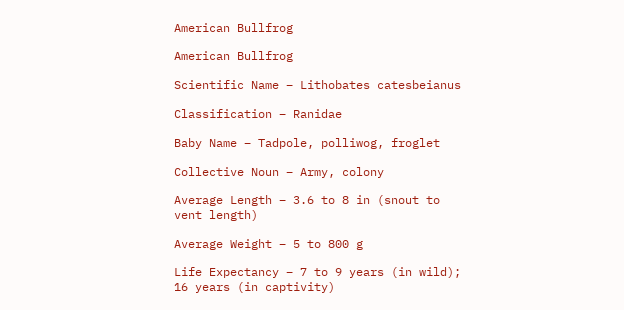American Bullfrog

American Bullfrog

Scientific Name – Lithobates catesbeianus

Classification – Ranidae

Baby Name – Tadpole, polliwog, froglet

Collective Noun – Army, colony

Average Length – 3.6 to 8 in (snout to vent length)

Average Weight – 5 to 800 g

Life Expectancy – 7 to 9 years (in wild); 16 years (in captivity)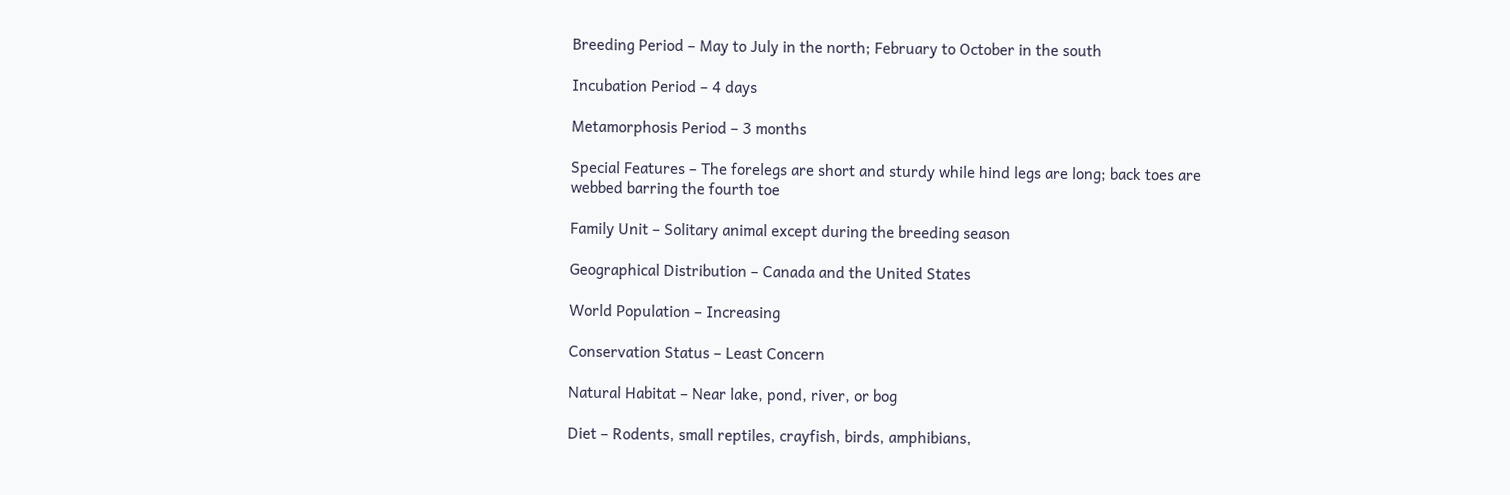Breeding Period – May to July in the north; February to October in the south

Incubation Period – 4 days

Metamorphosis Period – 3 months

Special Features – The forelegs are short and sturdy while hind legs are long; back toes are webbed barring the fourth toe

Family Unit – Solitary animal except during the breeding season

Geographical Distribution – Canada and the United States

World Population – Increasing

Conservation Status – Least Concern

Natural Habitat – Near lake, pond, river, or bog

Diet – Rodents, small reptiles, crayfish, birds, amphibians,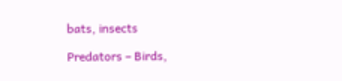bats, insects

Predators – Birds,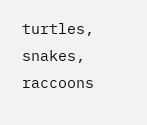turtles, snakes, raccoons